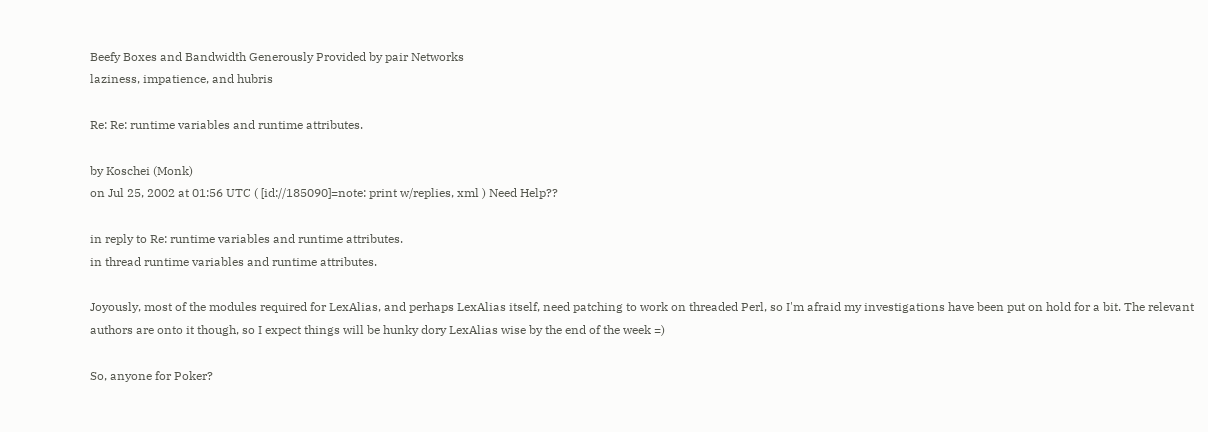Beefy Boxes and Bandwidth Generously Provided by pair Networks
laziness, impatience, and hubris

Re: Re: runtime variables and runtime attributes.

by Koschei (Monk)
on Jul 25, 2002 at 01:56 UTC ( [id://185090]=note: print w/replies, xml ) Need Help??

in reply to Re: runtime variables and runtime attributes.
in thread runtime variables and runtime attributes.

Joyously, most of the modules required for LexAlias, and perhaps LexAlias itself, need patching to work on threaded Perl, so I'm afraid my investigations have been put on hold for a bit. The relevant authors are onto it though, so I expect things will be hunky dory LexAlias wise by the end of the week =)

So, anyone for Poker?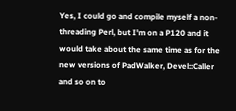Yes, I could go and compile myself a non-threading Perl, but I'm on a P120 and it would take about the same time as for the new versions of PadWalker, Devel::Caller and so on to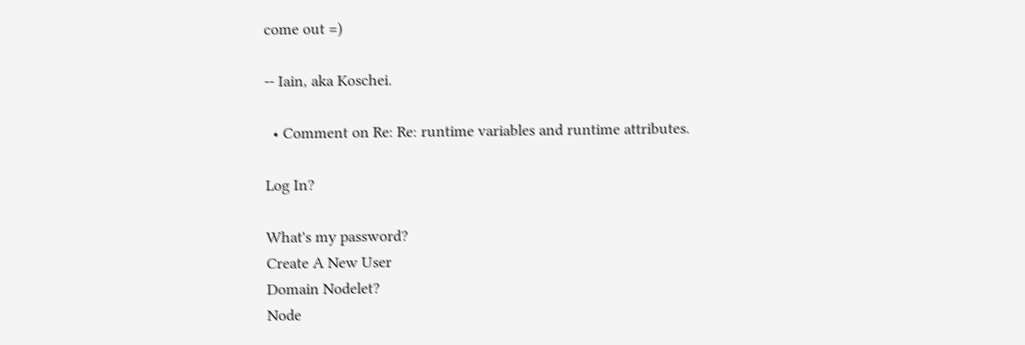come out =)

-- Iain, aka Koschei.

  • Comment on Re: Re: runtime variables and runtime attributes.

Log In?

What's my password?
Create A New User
Domain Nodelet?
Node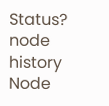Status?
node history
Node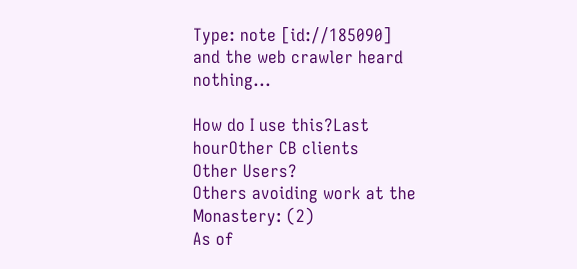Type: note [id://185090]
and the web crawler heard nothing...

How do I use this?Last hourOther CB clients
Other Users?
Others avoiding work at the Monastery: (2)
As of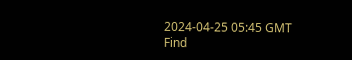2024-04-25 05:45 GMT
Find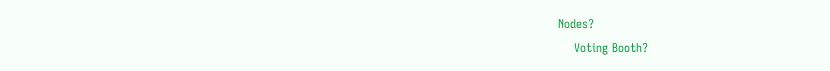Nodes?
    Voting Booth?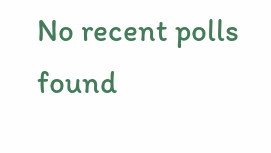No recent polls found